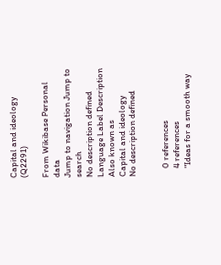Capital and ideology (Q2291)

From Wikibase Personal data
Jump to navigation Jump to search
No description defined
Language Label Description Also known as
Capital and ideology
No description defined


    0 references
    4 references
    "Ideas for a smooth way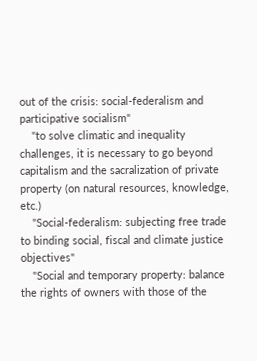out of the crisis: social-federalism and participative socialism"
    "to solve climatic and inequality challenges, it is necessary to go beyond capitalism and the sacralization of private property (on natural resources, knowledge, etc.)
    "Social-federalism: subjecting free trade to binding social, fiscal and climate justice objectives"
    "Social and temporary property: balance the rights of owners with those of the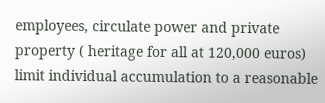employees, circulate power and private property ( heritage for all at 120,000 euros) limit individual accumulation to a reasonable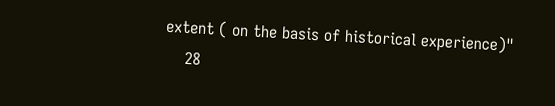extent ( on the basis of historical experience)"
    28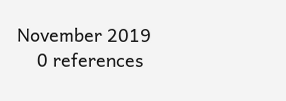November 2019
    0 references